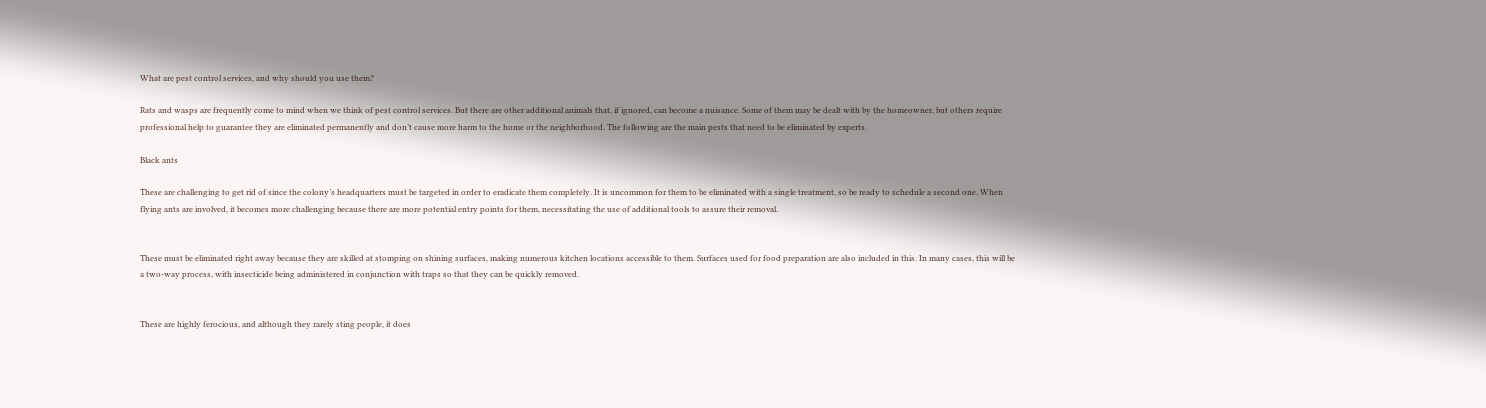What are pest control services, and why should you use them?

Rats and wasps are frequently come to mind when we think of pest control services. But there are other additional animals that, if ignored, can become a nuisance. Some of them may be dealt with by the homeowner, but others require professional help to guarantee they are eliminated permanently and don’t cause more harm to the home or the neighborhood. The following are the main pests that need to be eliminated by experts.

Black ants

These are challenging to get rid of since the colony’s headquarters must be targeted in order to eradicate them completely. It is uncommon for them to be eliminated with a single treatment, so be ready to schedule a second one. When flying ants are involved, it becomes more challenging because there are more potential entry points for them, necessitating the use of additional tools to assure their removal.


These must be eliminated right away because they are skilled at stomping on shining surfaces, making numerous kitchen locations accessible to them. Surfaces used for food preparation are also included in this. In many cases, this will be a two-way process, with insecticide being administered in conjunction with traps so that they can be quickly removed.


These are highly ferocious, and although they rarely sting people, it does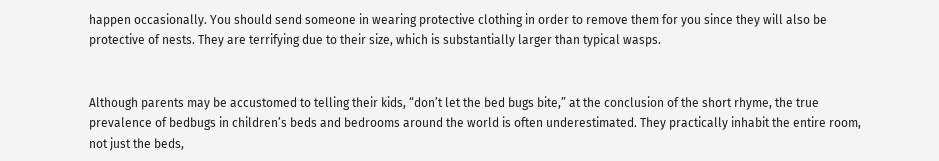happen occasionally. You should send someone in wearing protective clothing in order to remove them for you since they will also be protective of nests. They are terrifying due to their size, which is substantially larger than typical wasps.


Although parents may be accustomed to telling their kids, “don’t let the bed bugs bite,” at the conclusion of the short rhyme, the true prevalence of bedbugs in children’s beds and bedrooms around the world is often underestimated. They practically inhabit the entire room, not just the beds,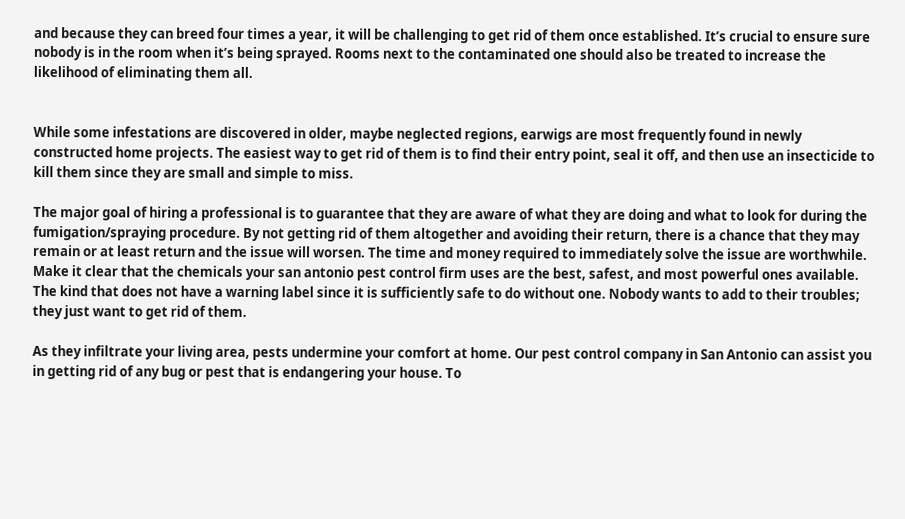and because they can breed four times a year, it will be challenging to get rid of them once established. It’s crucial to ensure sure nobody is in the room when it’s being sprayed. Rooms next to the contaminated one should also be treated to increase the likelihood of eliminating them all.


While some infestations are discovered in older, maybe neglected regions, earwigs are most frequently found in newly constructed home projects. The easiest way to get rid of them is to find their entry point, seal it off, and then use an insecticide to kill them since they are small and simple to miss.

The major goal of hiring a professional is to guarantee that they are aware of what they are doing and what to look for during the fumigation/spraying procedure. By not getting rid of them altogether and avoiding their return, there is a chance that they may remain or at least return and the issue will worsen. The time and money required to immediately solve the issue are worthwhile. Make it clear that the chemicals your san antonio pest control firm uses are the best, safest, and most powerful ones available. The kind that does not have a warning label since it is sufficiently safe to do without one. Nobody wants to add to their troubles; they just want to get rid of them.

As they infiltrate your living area, pests undermine your comfort at home. Our pest control company in San Antonio can assist you in getting rid of any bug or pest that is endangering your house. To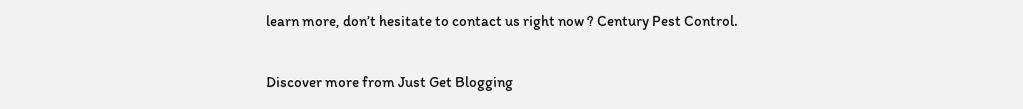learn more, don’t hesitate to contact us right now ? Century Pest Control.

Discover more from Just Get Blogging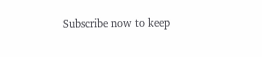Subscribe now to keep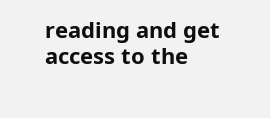reading and get access to the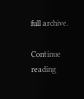full archive.

Continue reading